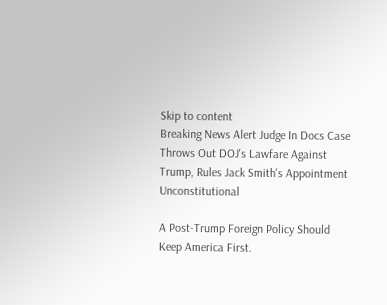Skip to content
Breaking News Alert Judge In Docs Case Throws Out DOJ's Lawfare Against Trump, Rules Jack Smith's Appointment Unconstitutional

A Post-Trump Foreign Policy Should Keep America First.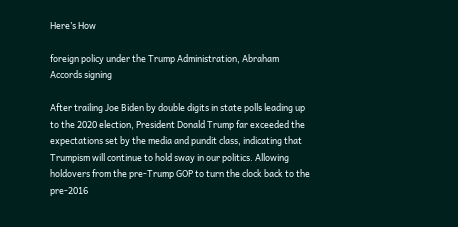Here’s How

foreign policy under the Trump Administration, Abraham Accords signing

After trailing Joe Biden by double digits in state polls leading up to the 2020 election, President Donald Trump far exceeded the expectations set by the media and pundit class, indicating that Trumpism will continue to hold sway in our politics. Allowing holdovers from the pre-Trump GOP to turn the clock back to the pre-2016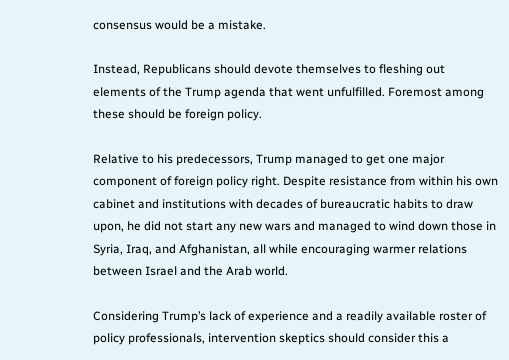consensus would be a mistake.

Instead, Republicans should devote themselves to fleshing out elements of the Trump agenda that went unfulfilled. Foremost among these should be foreign policy.

Relative to his predecessors, Trump managed to get one major component of foreign policy right. Despite resistance from within his own cabinet and institutions with decades of bureaucratic habits to draw upon, he did not start any new wars and managed to wind down those in Syria, Iraq, and Afghanistan, all while encouraging warmer relations between Israel and the Arab world.

Considering Trump’s lack of experience and a readily available roster of policy professionals, intervention skeptics should consider this a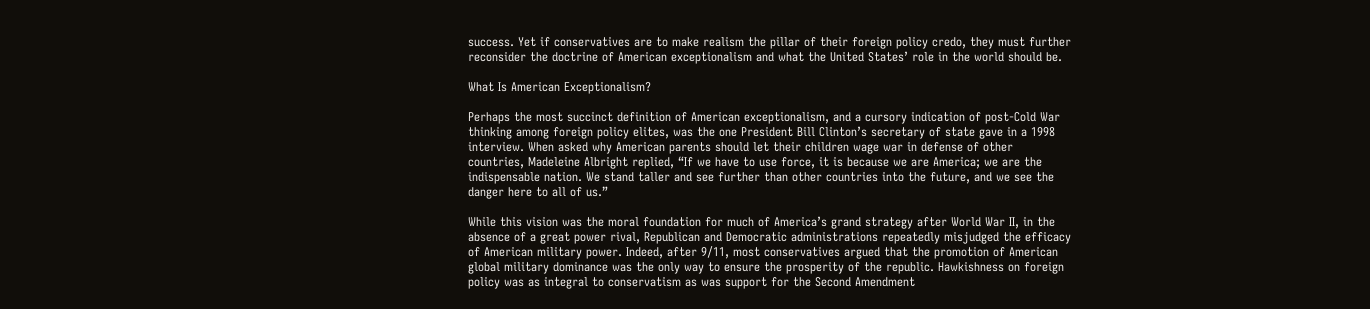success. Yet if conservatives are to make realism the pillar of their foreign policy credo, they must further reconsider the doctrine of American exceptionalism and what the United States’ role in the world should be.

What Is American Exceptionalism?

Perhaps the most succinct definition of American exceptionalism, and a cursory indication of post-Cold War thinking among foreign policy elites, was the one President Bill Clinton’s secretary of state gave in a 1998 interview. When asked why American parents should let their children wage war in defense of other countries, Madeleine Albright replied, “If we have to use force, it is because we are America; we are the indispensable nation. We stand taller and see further than other countries into the future, and we see the danger here to all of us.”

While this vision was the moral foundation for much of America’s grand strategy after World War II, in the absence of a great power rival, Republican and Democratic administrations repeatedly misjudged the efficacy of American military power. Indeed, after 9/11, most conservatives argued that the promotion of American global military dominance was the only way to ensure the prosperity of the republic. Hawkishness on foreign policy was as integral to conservatism as was support for the Second Amendment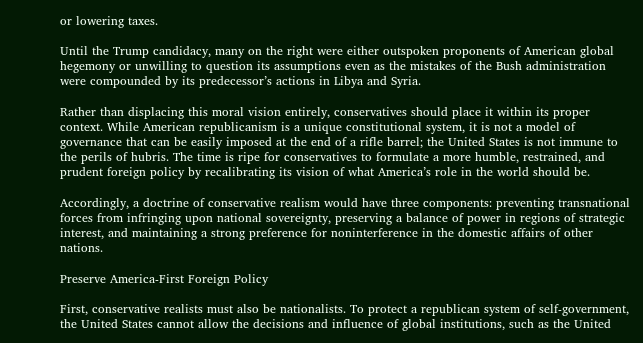or lowering taxes.

Until the Trump candidacy, many on the right were either outspoken proponents of American global hegemony or unwilling to question its assumptions even as the mistakes of the Bush administration were compounded by its predecessor’s actions in Libya and Syria.

Rather than displacing this moral vision entirely, conservatives should place it within its proper context. While American republicanism is a unique constitutional system, it is not a model of governance that can be easily imposed at the end of a rifle barrel; the United States is not immune to the perils of hubris. The time is ripe for conservatives to formulate a more humble, restrained, and prudent foreign policy by recalibrating its vision of what America’s role in the world should be.

Accordingly, a doctrine of conservative realism would have three components: preventing transnational forces from infringing upon national sovereignty, preserving a balance of power in regions of strategic interest, and maintaining a strong preference for noninterference in the domestic affairs of other nations.

Preserve America-First Foreign Policy

First, conservative realists must also be nationalists. To protect a republican system of self-government, the United States cannot allow the decisions and influence of global institutions, such as the United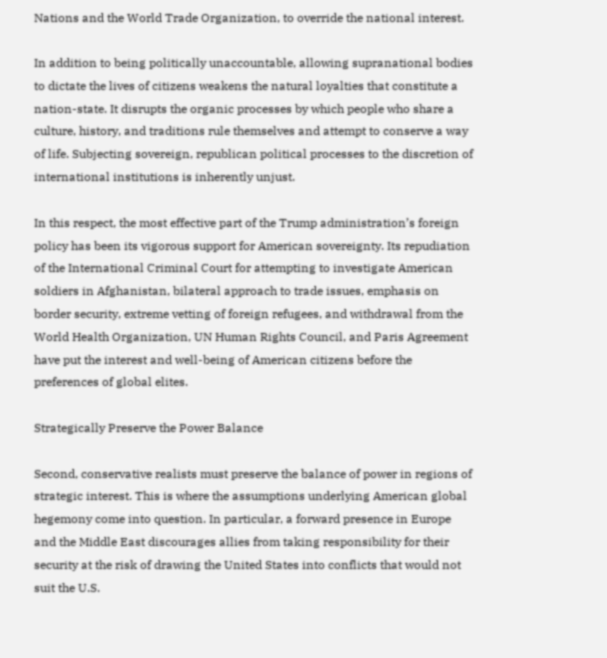Nations and the World Trade Organization, to override the national interest.

In addition to being politically unaccountable, allowing supranational bodies to dictate the lives of citizens weakens the natural loyalties that constitute a nation-state. It disrupts the organic processes by which people who share a culture, history, and traditions rule themselves and attempt to conserve a way of life. Subjecting sovereign, republican political processes to the discretion of international institutions is inherently unjust.

In this respect, the most effective part of the Trump administration’s foreign policy has been its vigorous support for American sovereignty. Its repudiation of the International Criminal Court for attempting to investigate American soldiers in Afghanistan, bilateral approach to trade issues, emphasis on border security, extreme vetting of foreign refugees, and withdrawal from the World Health Organization, UN Human Rights Council, and Paris Agreement have put the interest and well-being of American citizens before the preferences of global elites.

Strategically Preserve the Power Balance

Second, conservative realists must preserve the balance of power in regions of strategic interest. This is where the assumptions underlying American global hegemony come into question. In particular, a forward presence in Europe and the Middle East discourages allies from taking responsibility for their security at the risk of drawing the United States into conflicts that would not suit the U.S.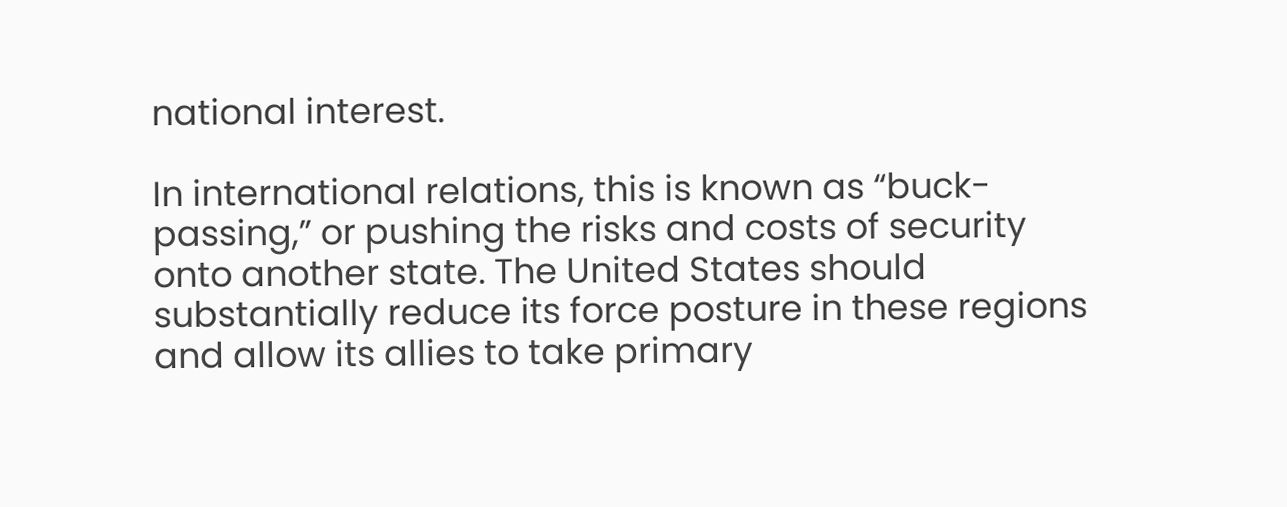national interest.

In international relations, this is known as “buck-passing,” or pushing the risks and costs of security onto another state. The United States should substantially reduce its force posture in these regions and allow its allies to take primary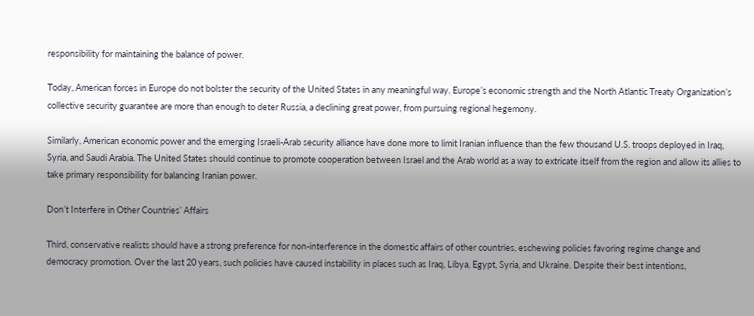responsibility for maintaining the balance of power.

Today, American forces in Europe do not bolster the security of the United States in any meaningful way. Europe’s economic strength and the North Atlantic Treaty Organization’s collective security guarantee are more than enough to deter Russia, a declining great power, from pursuing regional hegemony.

Similarly, American economic power and the emerging Israeli-Arab security alliance have done more to limit Iranian influence than the few thousand U.S. troops deployed in Iraq, Syria, and Saudi Arabia. The United States should continue to promote cooperation between Israel and the Arab world as a way to extricate itself from the region and allow its allies to take primary responsibility for balancing Iranian power.

Don’t Interfere in Other Countries’ Affairs

Third, conservative realists should have a strong preference for non-interference in the domestic affairs of other countries, eschewing policies favoring regime change and democracy promotion. Over the last 20 years, such policies have caused instability in places such as Iraq, Libya, Egypt, Syria, and Ukraine. Despite their best intentions,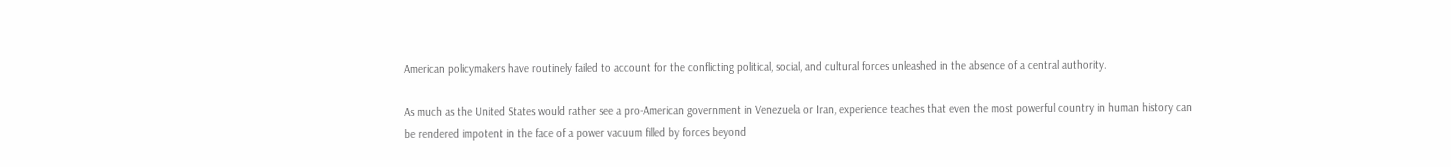American policymakers have routinely failed to account for the conflicting political, social, and cultural forces unleashed in the absence of a central authority.

As much as the United States would rather see a pro-American government in Venezuela or Iran, experience teaches that even the most powerful country in human history can be rendered impotent in the face of a power vacuum filled by forces beyond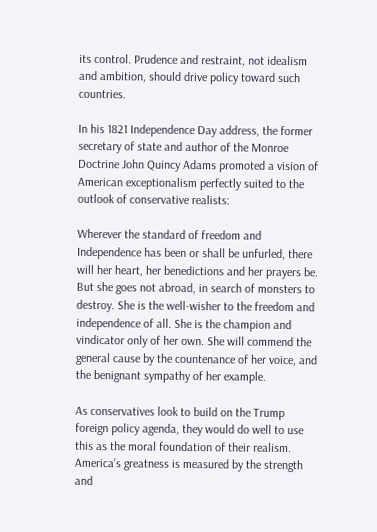its control. Prudence and restraint, not idealism and ambition, should drive policy toward such countries.

In his 1821 Independence Day address, the former secretary of state and author of the Monroe Doctrine John Quincy Adams promoted a vision of American exceptionalism perfectly suited to the outlook of conservative realists:

Wherever the standard of freedom and Independence has been or shall be unfurled, there will her heart, her benedictions and her prayers be. But she goes not abroad, in search of monsters to destroy. She is the well-wisher to the freedom and independence of all. She is the champion and vindicator only of her own. She will commend the general cause by the countenance of her voice, and the benignant sympathy of her example.

As conservatives look to build on the Trump foreign policy agenda, they would do well to use this as the moral foundation of their realism. America’s greatness is measured by the strength and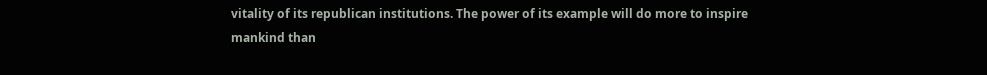vitality of its republican institutions. The power of its example will do more to inspire mankind than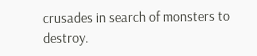crusades in search of monsters to destroy.